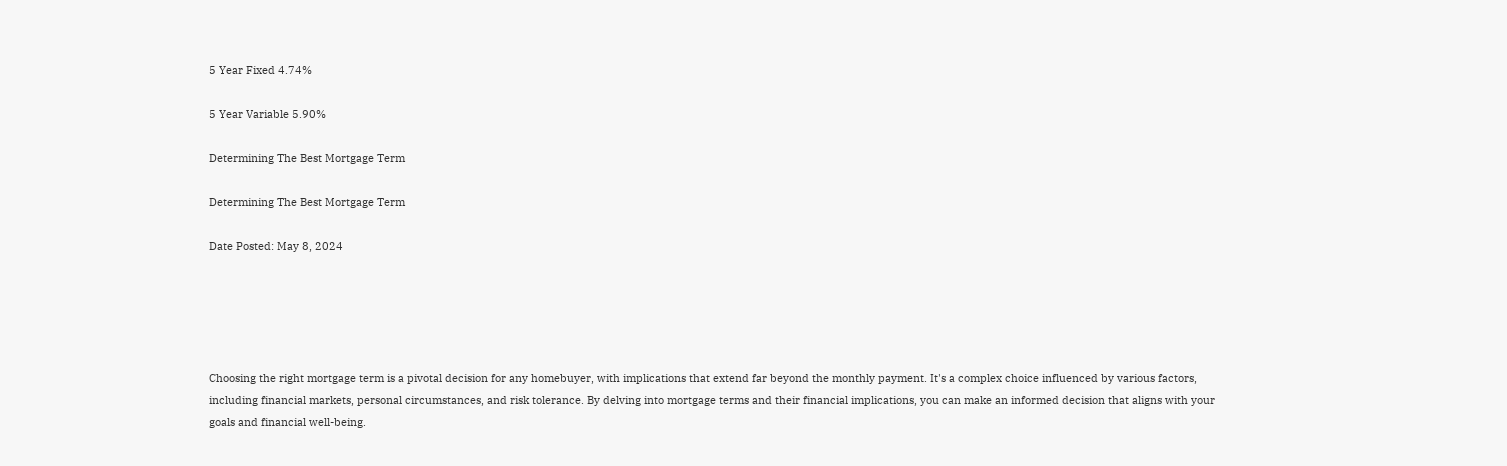5 Year Fixed 4.74%

5 Year Variable 5.90%

Determining The Best Mortgage Term

Determining The Best Mortgage Term

Date Posted: May 8, 2024





Choosing the right mortgage term is a pivotal decision for any homebuyer, with implications that extend far beyond the monthly payment. It's a complex choice influenced by various factors, including financial markets, personal circumstances, and risk tolerance. By delving into mortgage terms and their financial implications, you can make an informed decision that aligns with your goals and financial well-being.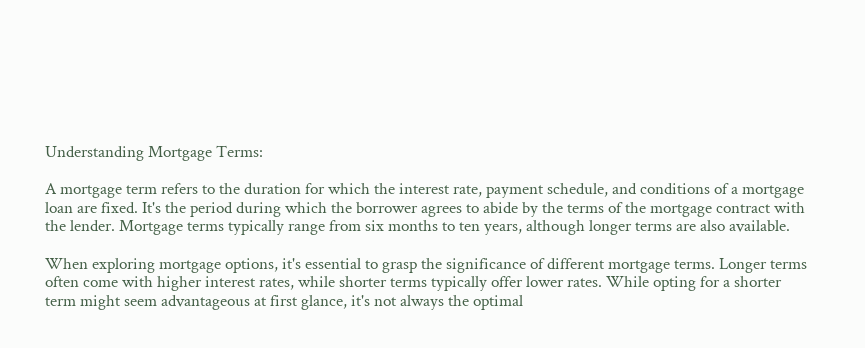Understanding Mortgage Terms:

A mortgage term refers to the duration for which the interest rate, payment schedule, and conditions of a mortgage loan are fixed. It's the period during which the borrower agrees to abide by the terms of the mortgage contract with the lender. Mortgage terms typically range from six months to ten years, although longer terms are also available.

When exploring mortgage options, it's essential to grasp the significance of different mortgage terms. Longer terms often come with higher interest rates, while shorter terms typically offer lower rates. While opting for a shorter term might seem advantageous at first glance, it's not always the optimal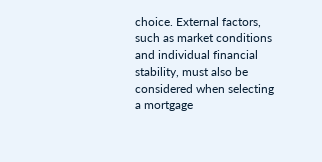choice. External factors, such as market conditions and individual financial stability, must also be considered when selecting a mortgage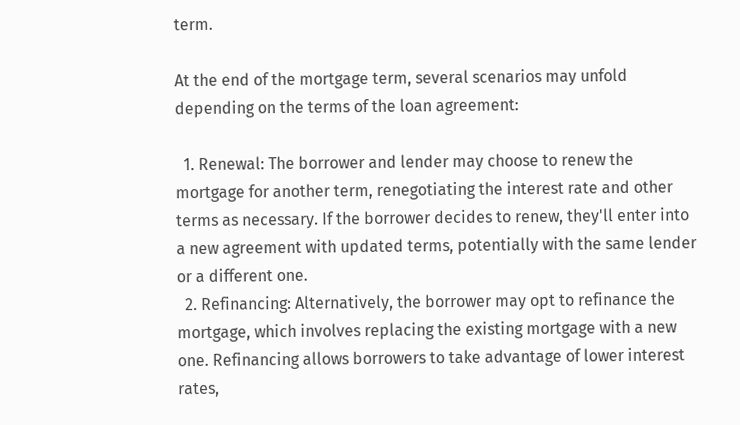term.

At the end of the mortgage term, several scenarios may unfold depending on the terms of the loan agreement:

  1. Renewal: The borrower and lender may choose to renew the mortgage for another term, renegotiating the interest rate and other terms as necessary. If the borrower decides to renew, they'll enter into a new agreement with updated terms, potentially with the same lender or a different one.
  2. Refinancing: Alternatively, the borrower may opt to refinance the mortgage, which involves replacing the existing mortgage with a new one. Refinancing allows borrowers to take advantage of lower interest rates,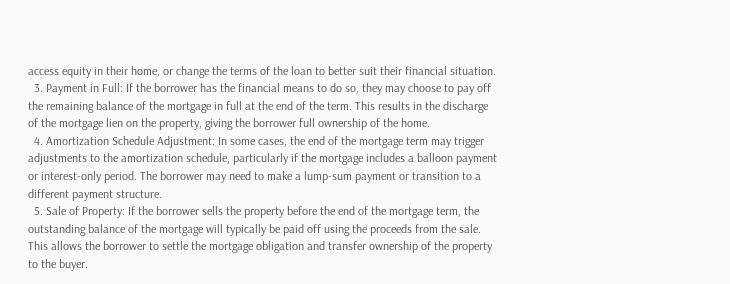access equity in their home, or change the terms of the loan to better suit their financial situation.
  3. Payment in Full: If the borrower has the financial means to do so, they may choose to pay off the remaining balance of the mortgage in full at the end of the term. This results in the discharge of the mortgage lien on the property, giving the borrower full ownership of the home.
  4. Amortization Schedule Adjustment: In some cases, the end of the mortgage term may trigger adjustments to the amortization schedule, particularly if the mortgage includes a balloon payment or interest-only period. The borrower may need to make a lump-sum payment or transition to a different payment structure.
  5. Sale of Property: If the borrower sells the property before the end of the mortgage term, the outstanding balance of the mortgage will typically be paid off using the proceeds from the sale. This allows the borrower to settle the mortgage obligation and transfer ownership of the property to the buyer.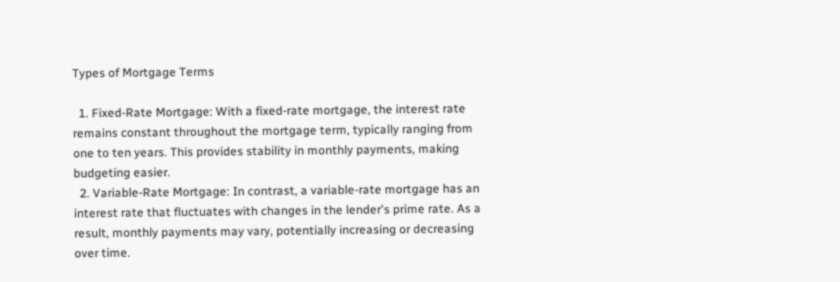Types of Mortgage Terms

  1. Fixed-Rate Mortgage: With a fixed-rate mortgage, the interest rate remains constant throughout the mortgage term, typically ranging from one to ten years. This provides stability in monthly payments, making budgeting easier.
  2. Variable-Rate Mortgage: In contrast, a variable-rate mortgage has an interest rate that fluctuates with changes in the lender's prime rate. As a result, monthly payments may vary, potentially increasing or decreasing over time.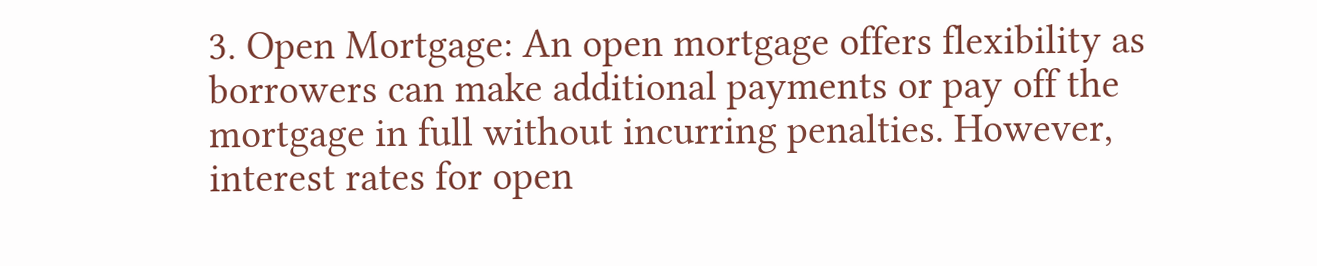3. Open Mortgage: An open mortgage offers flexibility as borrowers can make additional payments or pay off the mortgage in full without incurring penalties. However, interest rates for open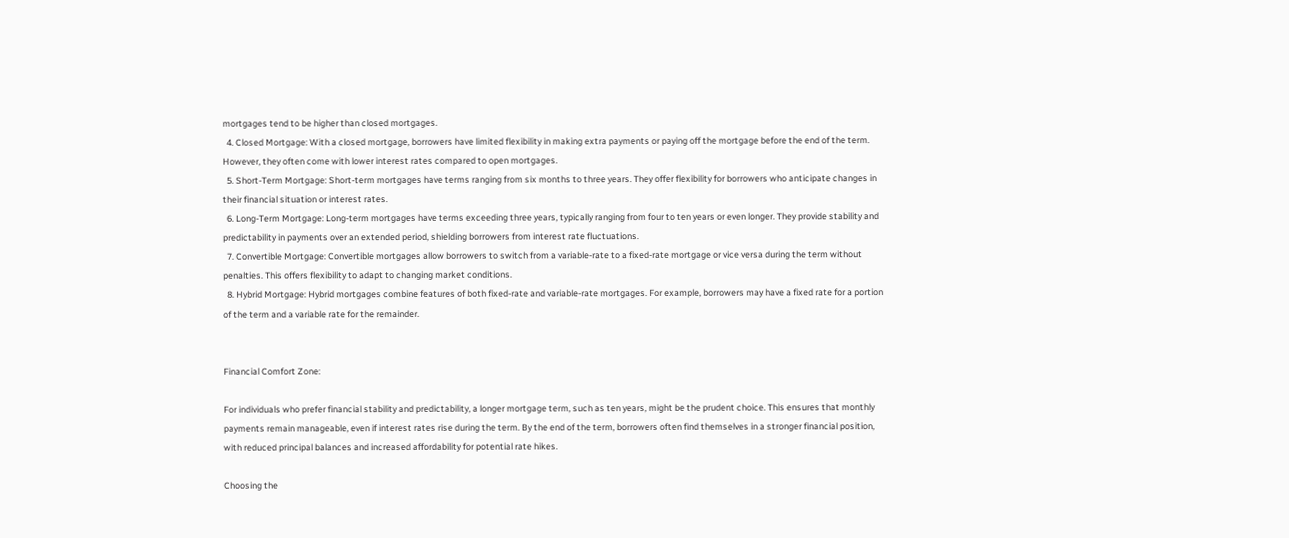mortgages tend to be higher than closed mortgages.
  4. Closed Mortgage: With a closed mortgage, borrowers have limited flexibility in making extra payments or paying off the mortgage before the end of the term. However, they often come with lower interest rates compared to open mortgages.
  5. Short-Term Mortgage: Short-term mortgages have terms ranging from six months to three years. They offer flexibility for borrowers who anticipate changes in their financial situation or interest rates.
  6. Long-Term Mortgage: Long-term mortgages have terms exceeding three years, typically ranging from four to ten years or even longer. They provide stability and predictability in payments over an extended period, shielding borrowers from interest rate fluctuations.
  7. Convertible Mortgage: Convertible mortgages allow borrowers to switch from a variable-rate to a fixed-rate mortgage or vice versa during the term without penalties. This offers flexibility to adapt to changing market conditions.
  8. Hybrid Mortgage: Hybrid mortgages combine features of both fixed-rate and variable-rate mortgages. For example, borrowers may have a fixed rate for a portion of the term and a variable rate for the remainder.


Financial Comfort Zone:

For individuals who prefer financial stability and predictability, a longer mortgage term, such as ten years, might be the prudent choice. This ensures that monthly payments remain manageable, even if interest rates rise during the term. By the end of the term, borrowers often find themselves in a stronger financial position, with reduced principal balances and increased affordability for potential rate hikes.

Choosing the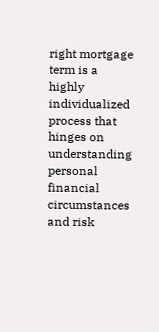right mortgage term is a highly individualized process that hinges on understanding personal financial circumstances and risk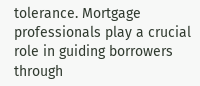tolerance. Mortgage professionals play a crucial role in guiding borrowers through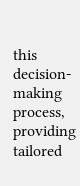this decision-making process, providing tailored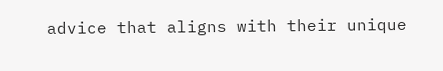advice that aligns with their unique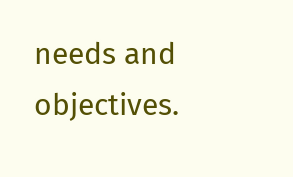needs and objectives.